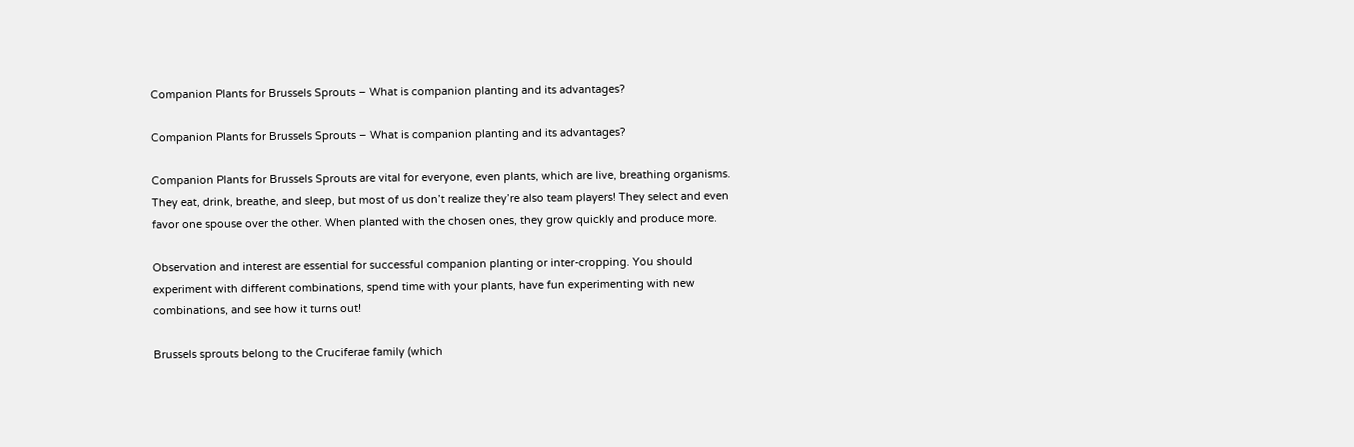Companion Plants for Brussels Sprouts – What is companion planting and its advantages?

Companion Plants for Brussels Sprouts – What is companion planting and its advantages?

Companion Plants for Brussels Sprouts are vital for everyone, even plants, which are live, breathing organisms. They eat, drink, breathe, and sleep, but most of us don’t realize they’re also team players! They select and even favor one spouse over the other. When planted with the chosen ones, they grow quickly and produce more.

Observation and interest are essential for successful companion planting or inter-cropping. You should experiment with different combinations, spend time with your plants, have fun experimenting with new combinations, and see how it turns out!

Brussels sprouts belong to the Cruciferae family (which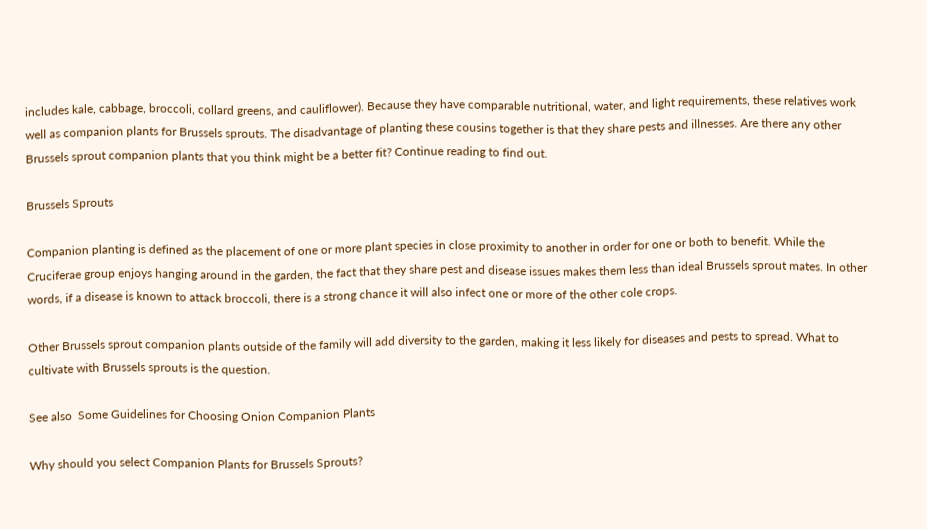includes kale, cabbage, broccoli, collard greens, and cauliflower). Because they have comparable nutritional, water, and light requirements, these relatives work well as companion plants for Brussels sprouts. The disadvantage of planting these cousins together is that they share pests and illnesses. Are there any other Brussels sprout companion plants that you think might be a better fit? Continue reading to find out.

Brussels Sprouts

Companion planting is defined as the placement of one or more plant species in close proximity to another in order for one or both to benefit. While the Cruciferae group enjoys hanging around in the garden, the fact that they share pest and disease issues makes them less than ideal Brussels sprout mates. In other words, if a disease is known to attack broccoli, there is a strong chance it will also infect one or more of the other cole crops.

Other Brussels sprout companion plants outside of the family will add diversity to the garden, making it less likely for diseases and pests to spread. What to cultivate with Brussels sprouts is the question.

See also  Some Guidelines for Choosing Onion Companion Plants

Why should you select Companion Plants for Brussels Sprouts?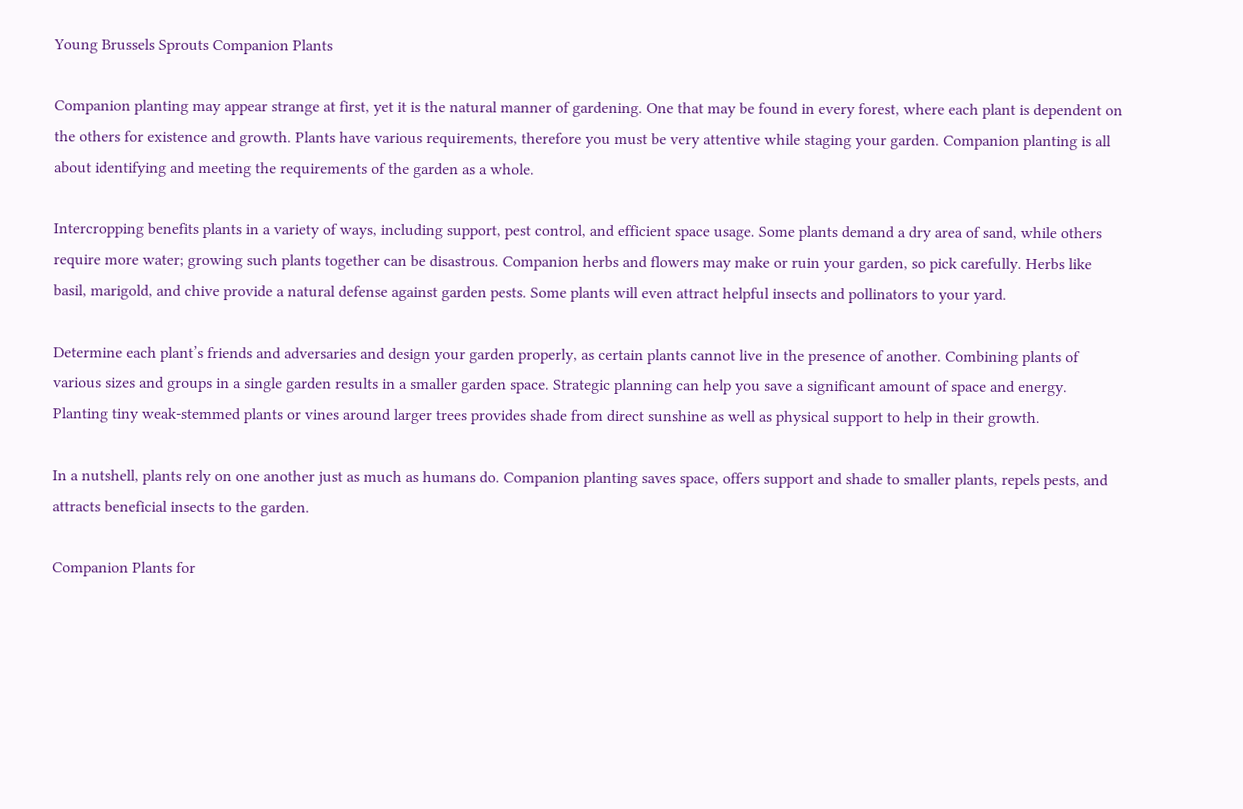Young Brussels Sprouts Companion Plants

Companion planting may appear strange at first, yet it is the natural manner of gardening. One that may be found in every forest, where each plant is dependent on the others for existence and growth. Plants have various requirements, therefore you must be very attentive while staging your garden. Companion planting is all about identifying and meeting the requirements of the garden as a whole.

Intercropping benefits plants in a variety of ways, including support, pest control, and efficient space usage. Some plants demand a dry area of sand, while others require more water; growing such plants together can be disastrous. Companion herbs and flowers may make or ruin your garden, so pick carefully. Herbs like basil, marigold, and chive provide a natural defense against garden pests. Some plants will even attract helpful insects and pollinators to your yard.

Determine each plant’s friends and adversaries and design your garden properly, as certain plants cannot live in the presence of another. Combining plants of various sizes and groups in a single garden results in a smaller garden space. Strategic planning can help you save a significant amount of space and energy. Planting tiny weak-stemmed plants or vines around larger trees provides shade from direct sunshine as well as physical support to help in their growth.

In a nutshell, plants rely on one another just as much as humans do. Companion planting saves space, offers support and shade to smaller plants, repels pests, and attracts beneficial insects to the garden.

Companion Plants for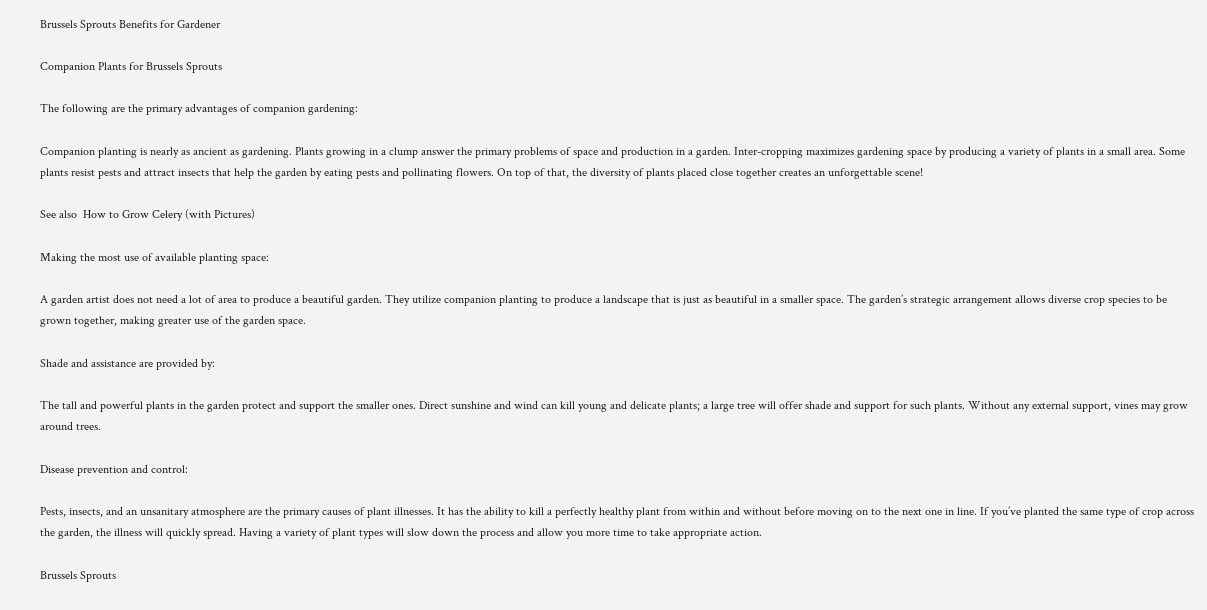Brussels Sprouts Benefits for Gardener

Companion Plants for Brussels Sprouts

The following are the primary advantages of companion gardening:

Companion planting is nearly as ancient as gardening. Plants growing in a clump answer the primary problems of space and production in a garden. Inter-cropping maximizes gardening space by producing a variety of plants in a small area. Some plants resist pests and attract insects that help the garden by eating pests and pollinating flowers. On top of that, the diversity of plants placed close together creates an unforgettable scene!

See also  How to Grow Celery (with Pictures)

Making the most use of available planting space:

A garden artist does not need a lot of area to produce a beautiful garden. They utilize companion planting to produce a landscape that is just as beautiful in a smaller space. The garden’s strategic arrangement allows diverse crop species to be grown together, making greater use of the garden space.

Shade and assistance are provided by:

The tall and powerful plants in the garden protect and support the smaller ones. Direct sunshine and wind can kill young and delicate plants; a large tree will offer shade and support for such plants. Without any external support, vines may grow around trees.

Disease prevention and control:

Pests, insects, and an unsanitary atmosphere are the primary causes of plant illnesses. It has the ability to kill a perfectly healthy plant from within and without before moving on to the next one in line. If you’ve planted the same type of crop across the garden, the illness will quickly spread. Having a variety of plant types will slow down the process and allow you more time to take appropriate action.

Brussels Sprouts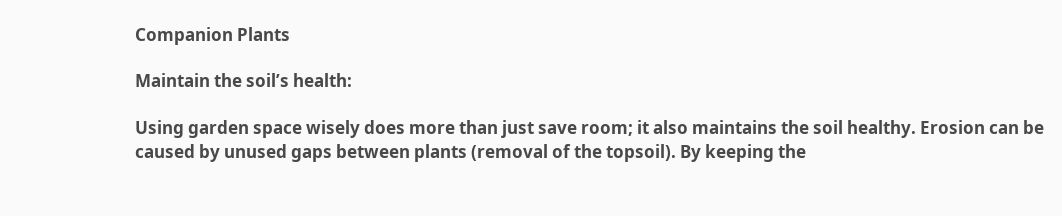Companion Plants

Maintain the soil’s health:

Using garden space wisely does more than just save room; it also maintains the soil healthy. Erosion can be caused by unused gaps between plants (removal of the topsoil). By keeping the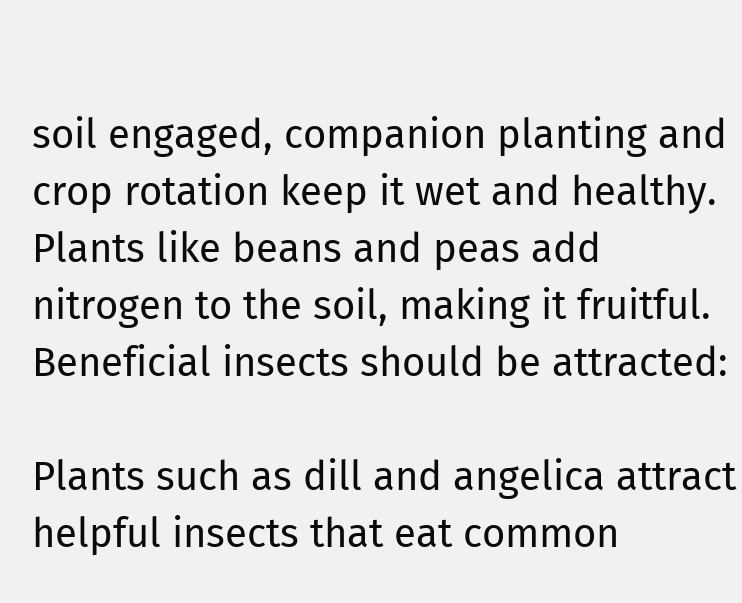soil engaged, companion planting and crop rotation keep it wet and healthy. Plants like beans and peas add nitrogen to the soil, making it fruitful. Beneficial insects should be attracted:

Plants such as dill and angelica attract helpful insects that eat common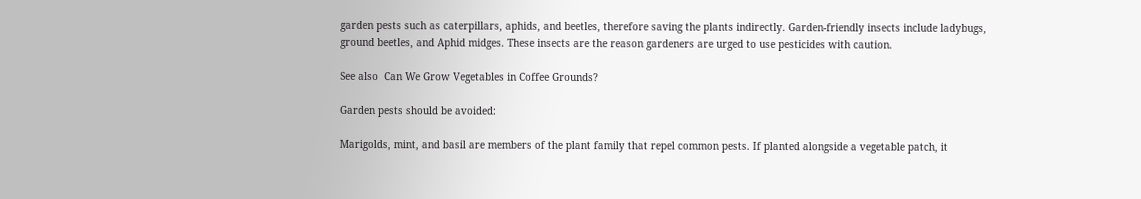garden pests such as caterpillars, aphids, and beetles, therefore saving the plants indirectly. Garden-friendly insects include ladybugs, ground beetles, and Aphid midges. These insects are the reason gardeners are urged to use pesticides with caution.

See also  Can We Grow Vegetables in Coffee Grounds?

Garden pests should be avoided:

Marigolds, mint, and basil are members of the plant family that repel common pests. If planted alongside a vegetable patch, it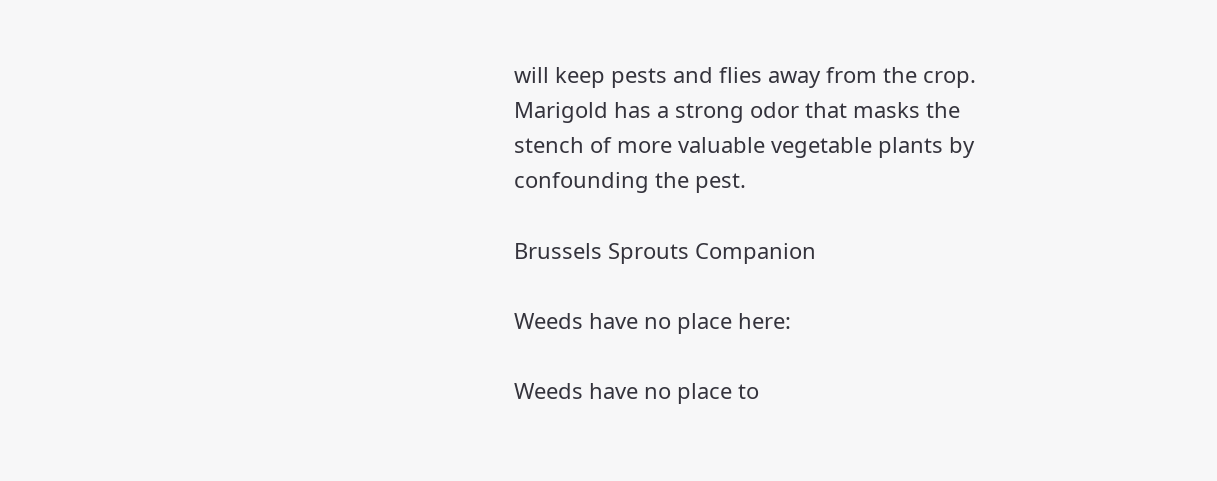will keep pests and flies away from the crop. Marigold has a strong odor that masks the stench of more valuable vegetable plants by confounding the pest.

Brussels Sprouts Companion

Weeds have no place here:

Weeds have no place to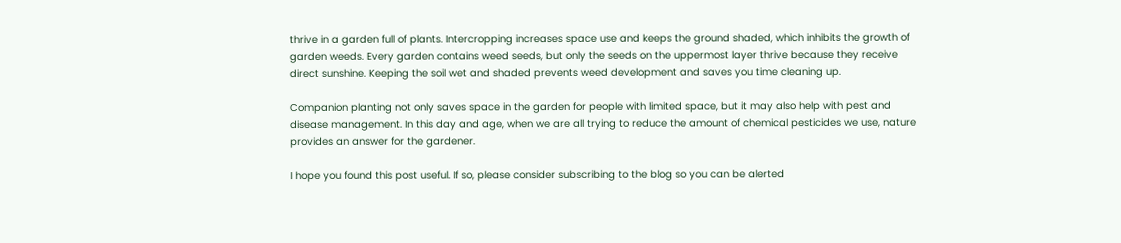thrive in a garden full of plants. Intercropping increases space use and keeps the ground shaded, which inhibits the growth of garden weeds. Every garden contains weed seeds, but only the seeds on the uppermost layer thrive because they receive direct sunshine. Keeping the soil wet and shaded prevents weed development and saves you time cleaning up.

Companion planting not only saves space in the garden for people with limited space, but it may also help with pest and disease management. In this day and age, when we are all trying to reduce the amount of chemical pesticides we use, nature provides an answer for the gardener.

I hope you found this post useful. If so, please consider subscribing to the blog so you can be alerted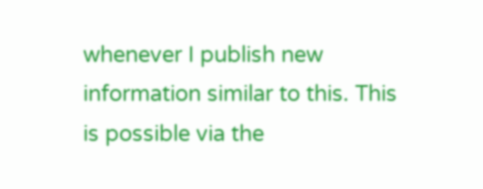whenever I publish new information similar to this. This is possible via the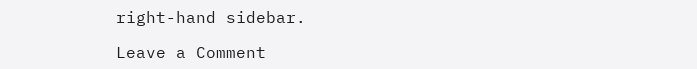right-hand sidebar.

Leave a Comment